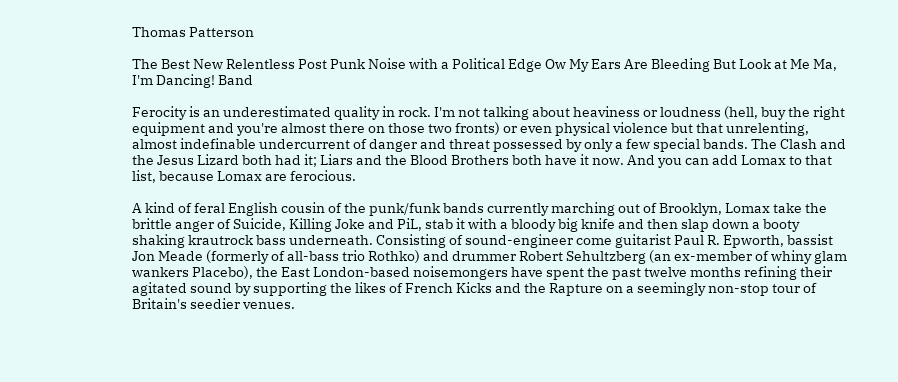Thomas Patterson

The Best New Relentless Post Punk Noise with a Political Edge Ow My Ears Are Bleeding But Look at Me Ma, I'm Dancing! Band

Ferocity is an underestimated quality in rock. I'm not talking about heaviness or loudness (hell, buy the right equipment and you're almost there on those two fronts) or even physical violence but that unrelenting, almost indefinable undercurrent of danger and threat possessed by only a few special bands. The Clash and the Jesus Lizard both had it; Liars and the Blood Brothers both have it now. And you can add Lomax to that list, because Lomax are ferocious.

A kind of feral English cousin of the punk/funk bands currently marching out of Brooklyn, Lomax take the brittle anger of Suicide, Killing Joke and PiL, stab it with a bloody big knife and then slap down a booty shaking krautrock bass underneath. Consisting of sound-engineer come guitarist Paul R. Epworth, bassist Jon Meade (formerly of all-bass trio Rothko) and drummer Robert Sehultzberg (an ex-member of whiny glam wankers Placebo), the East London-based noisemongers have spent the past twelve months refining their agitated sound by supporting the likes of French Kicks and the Rapture on a seemingly non-stop tour of Britain's seedier venues.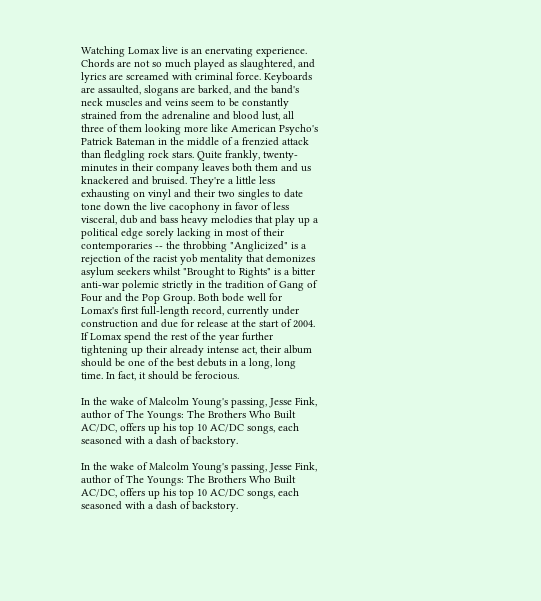Watching Lomax live is an enervating experience. Chords are not so much played as slaughtered, and lyrics are screamed with criminal force. Keyboards are assaulted, slogans are barked, and the band's neck muscles and veins seem to be constantly strained from the adrenaline and blood lust, all three of them looking more like American Psycho's Patrick Bateman in the middle of a frenzied attack than fledgling rock stars. Quite frankly, twenty-minutes in their company leaves both them and us knackered and bruised. They're a little less exhausting on vinyl and their two singles to date tone down the live cacophony in favor of less visceral, dub and bass heavy melodies that play up a political edge sorely lacking in most of their contemporaries -- the throbbing "Anglicized" is a rejection of the racist yob mentality that demonizes asylum seekers whilst "Brought to Rights" is a bitter anti-war polemic strictly in the tradition of Gang of Four and the Pop Group. Both bode well for Lomax's first full-length record, currently under construction and due for release at the start of 2004. If Lomax spend the rest of the year further tightening up their already intense act, their album should be one of the best debuts in a long, long time. In fact, it should be ferocious.

In the wake of Malcolm Young's passing, Jesse Fink, author of The Youngs: The Brothers Who Built AC/DC, offers up his top 10 AC/DC songs, each seasoned with a dash of backstory.

In the wake of Malcolm Young's passing, Jesse Fink, author of The Youngs: The Brothers Who Built AC/DC, offers up his top 10 AC/DC songs, each seasoned with a dash of backstory.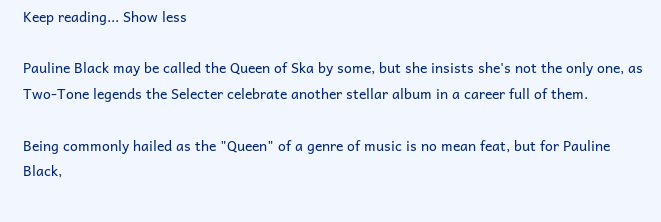Keep reading... Show less

Pauline Black may be called the Queen of Ska by some, but she insists she's not the only one, as Two-Tone legends the Selecter celebrate another stellar album in a career full of them.

Being commonly hailed as the "Queen" of a genre of music is no mean feat, but for Pauline Black,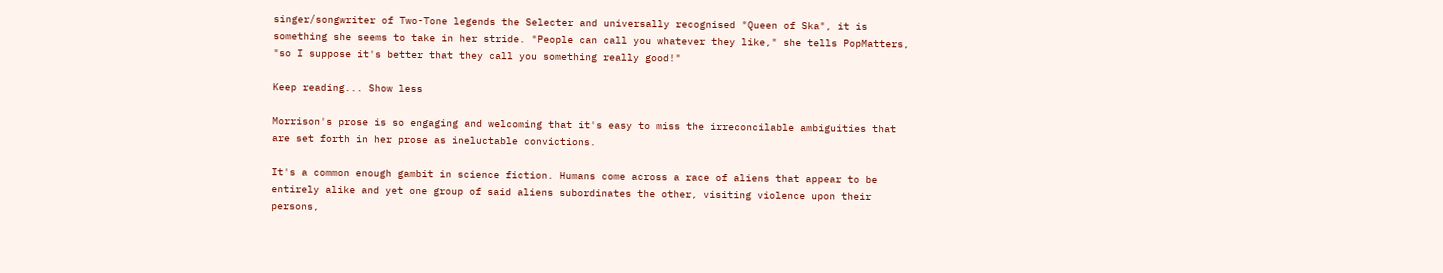singer/songwriter of Two-Tone legends the Selecter and universally recognised "Queen of Ska", it is something she seems to take in her stride. "People can call you whatever they like," she tells PopMatters, "so I suppose it's better that they call you something really good!"

Keep reading... Show less

Morrison's prose is so engaging and welcoming that it's easy to miss the irreconcilable ambiguities that are set forth in her prose as ineluctable convictions.

It's a common enough gambit in science fiction. Humans come across a race of aliens that appear to be entirely alike and yet one group of said aliens subordinates the other, visiting violence upon their persons,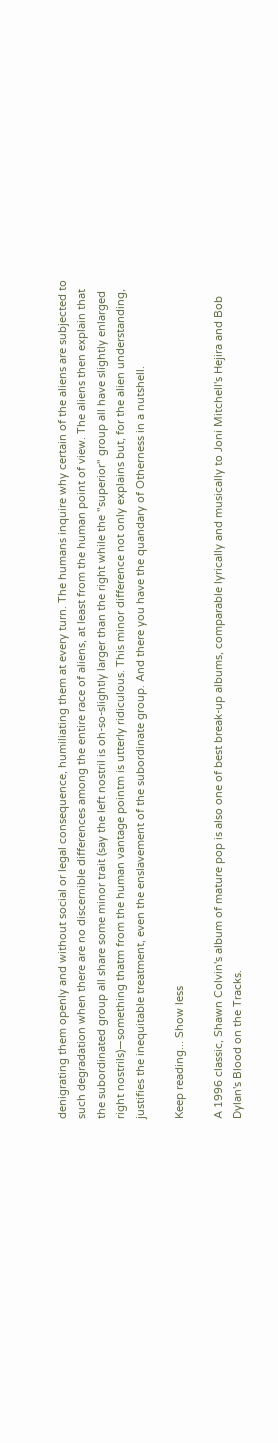denigrating them openly and without social or legal consequence, humiliating them at every turn. The humans inquire why certain of the aliens are subjected to such degradation when there are no discernible differences among the entire race of aliens, at least from the human point of view. The aliens then explain that the subordinated group all share some minor trait (say the left nostril is oh-so-slightly larger than the right while the "superior" group all have slightly enlarged right nostrils)—something thatm from the human vantage pointm is utterly ridiculous. This minor difference not only explains but, for the alien understanding, justifies the inequitable treatment, even the enslavement of the subordinate group. And there you have the quandary of Otherness in a nutshell.

Keep reading... Show less

A 1996 classic, Shawn Colvin's album of mature pop is also one of best break-up albums, comparable lyrically and musically to Joni Mitchell's Hejira and Bob Dylan's Blood on the Tracks.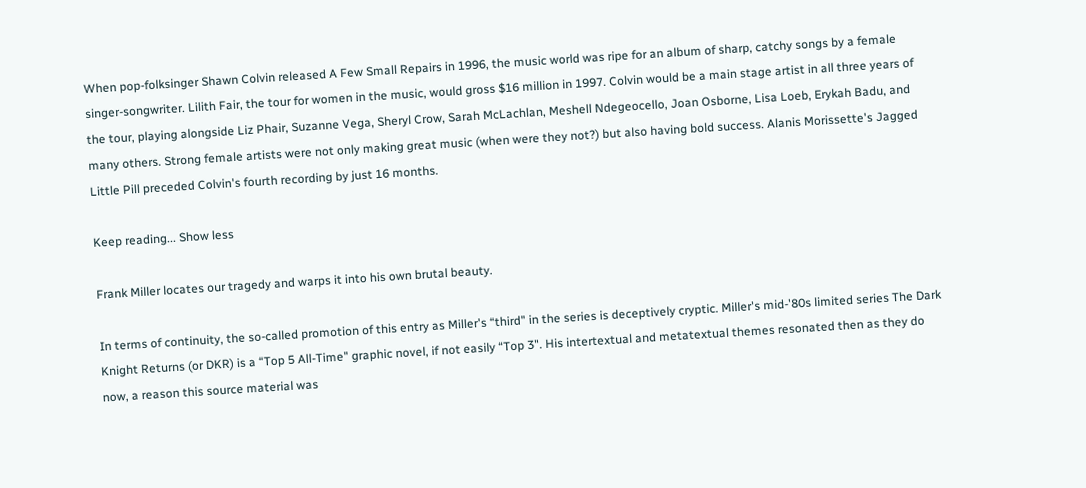When pop-folksinger Shawn Colvin released A Few Small Repairs in 1996, the music world was ripe for an album of sharp, catchy songs by a female singer-songwriter. Lilith Fair, the tour for women in the music, would gross $16 million in 1997. Colvin would be a main stage artist in all three years of the tour, playing alongside Liz Phair, Suzanne Vega, Sheryl Crow, Sarah McLachlan, Meshell Ndegeocello, Joan Osborne, Lisa Loeb, Erykah Badu, and many others. Strong female artists were not only making great music (when were they not?) but also having bold success. Alanis Morissette's Jagged Little Pill preceded Colvin's fourth recording by just 16 months.

Keep reading... Show less

Frank Miller locates our tragedy and warps it into his own brutal beauty.

In terms of continuity, the so-called promotion of this entry as Miller's “third" in the series is deceptively cryptic. Miller's mid-'80s limited series The Dark Knight Returns (or DKR) is a “Top 5 All-Time" graphic novel, if not easily “Top 3". His intertextual and metatextual themes resonated then as they do now, a reason this source material was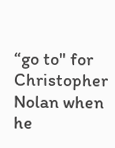“go to" for Christopher Nolan when he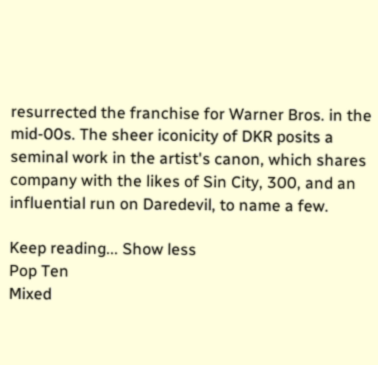resurrected the franchise for Warner Bros. in the mid-00s. The sheer iconicity of DKR posits a seminal work in the artist's canon, which shares company with the likes of Sin City, 300, and an influential run on Daredevil, to name a few.

Keep reading... Show less
Pop Ten
Mixed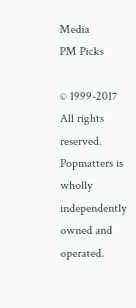Media
PM Picks

© 1999-2017 All rights reserved.
Popmatters is wholly independently owned and operated.